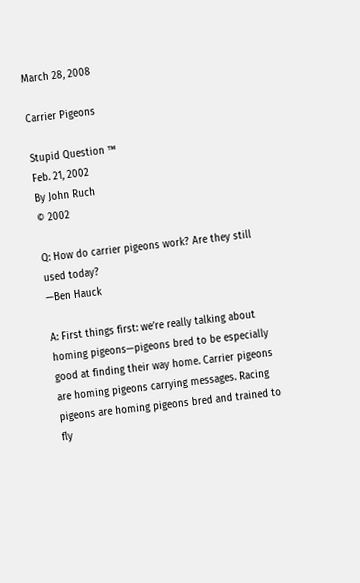March 28, 2008

Carrier Pigeons

Stupid Question ™
Feb. 21, 2002
By John Ruch
© 2002

Q: How do carrier pigeons work? Are they still used today?
—Ben Hauck

A: First things first: we’re really talking about homing pigeons—pigeons bred to be especially good at finding their way home. Carrier pigeons are homing pigeons carrying messages. Racing pigeons are homing pigeons bred and trained to fly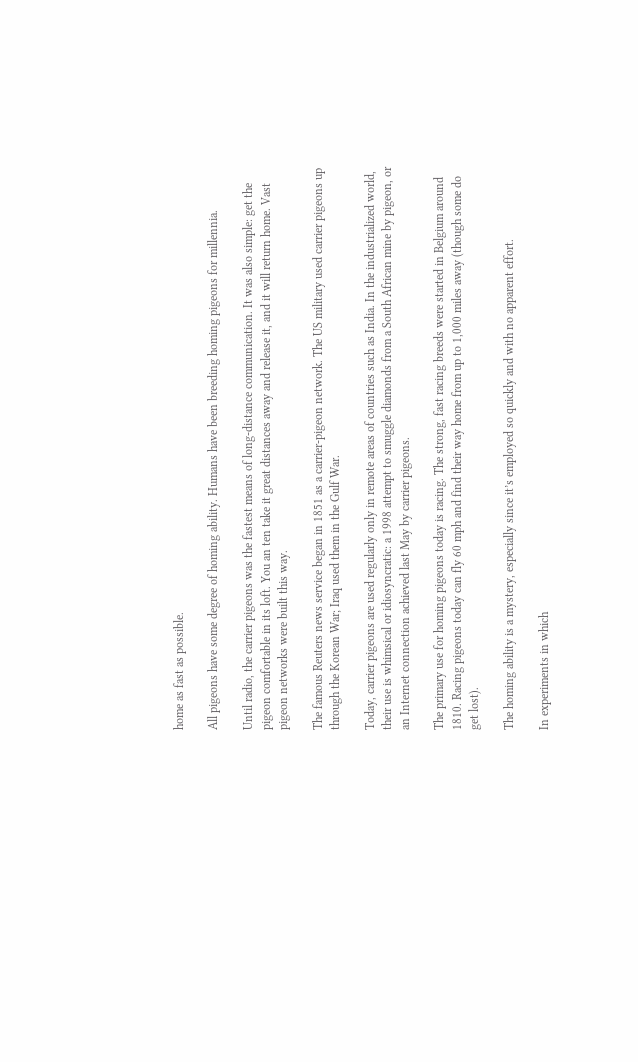home as fast as possible.

All pigeons have some degree of homing ability. Humans have been breeding homing pigeons for millennia.

Until radio, the carrier pigeons was the fastest means of long-distance communication. It was also simple: get the pigeon comfortable in its loft. You an ten take it great distances away and release it, and it will return home. Vast pigeon networks were built this way.

The famous Reuters news service began in 1851 as a carrier-pigeon network. The US military used carrier pigeons up through the Korean War; Iraq used them in the Gulf War.

Today, carrier pigeons are used regularly only in remote areas of countries such as India. In the industrialized world, their use is whimsical or idiosyncratic: a 1998 attempt to smuggle diamonds from a South African mine by pigeon, or an Internet connection achieved last May by carrier pigeons.

The primary use for homing pigeons today is racing. The strong, fast racing breeds were started in Belgium around 1810. Racing pigeons today can fly 60 mph and find their way home from up to 1,000 miles away (though some do get lost).

The homing ability is a mystery, especially since it’s employed so quickly and with no apparent effort.

In experiments in which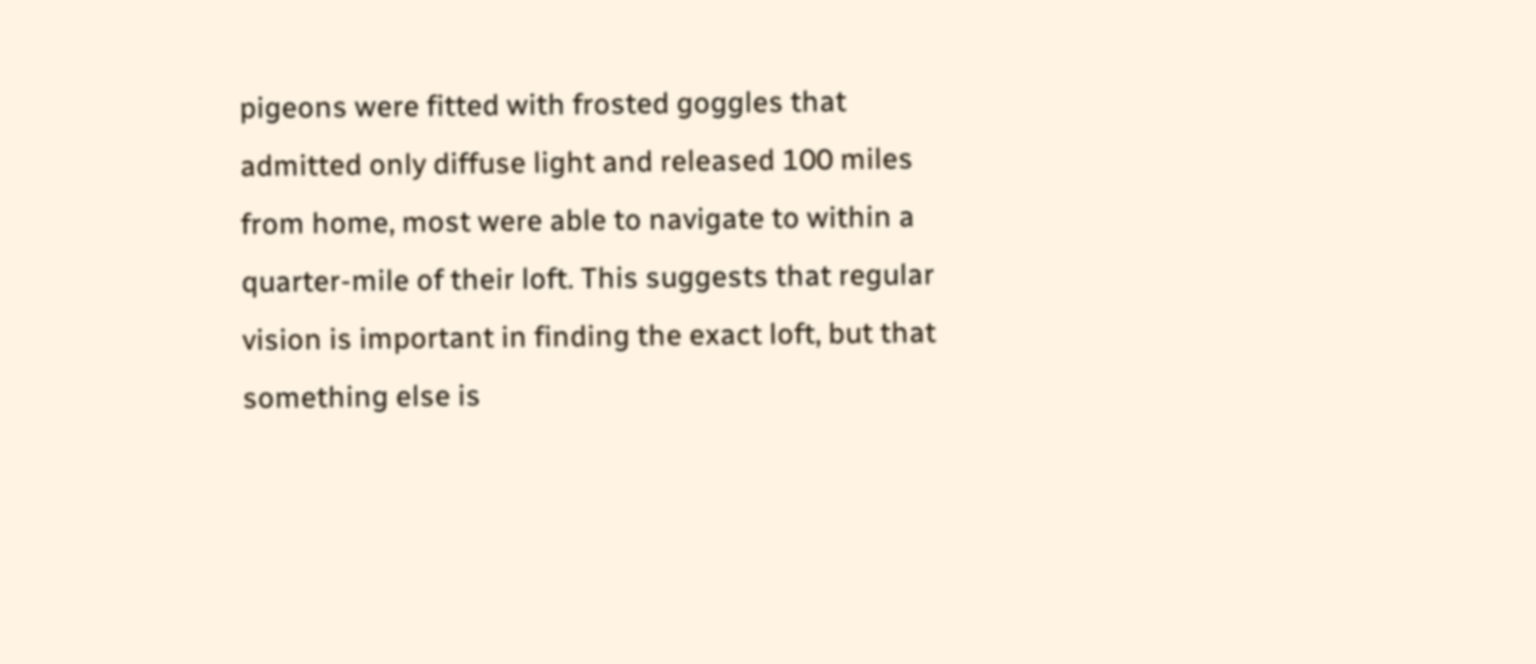pigeons were fitted with frosted goggles that admitted only diffuse light and released 100 miles from home, most were able to navigate to within a quarter-mile of their loft. This suggests that regular vision is important in finding the exact loft, but that something else is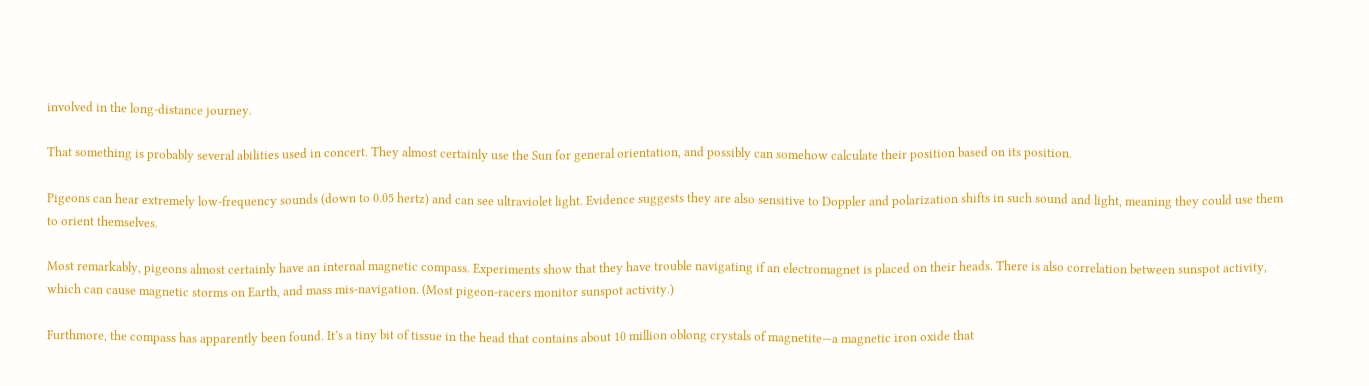involved in the long-distance journey.

That something is probably several abilities used in concert. They almost certainly use the Sun for general orientation, and possibly can somehow calculate their position based on its position.

Pigeons can hear extremely low-frequency sounds (down to 0.05 hertz) and can see ultraviolet light. Evidence suggests they are also sensitive to Doppler and polarization shifts in such sound and light, meaning they could use them to orient themselves.

Most remarkably, pigeons almost certainly have an internal magnetic compass. Experiments show that they have trouble navigating if an electromagnet is placed on their heads. There is also correlation between sunspot activity, which can cause magnetic storms on Earth, and mass mis-navigation. (Most pigeon-racers monitor sunspot activity.)

Furthmore, the compass has apparently been found. It’s a tiny bit of tissue in the head that contains about 10 million oblong crystals of magnetite—a magnetic iron oxide that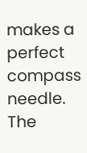makes a perfect compass needle. The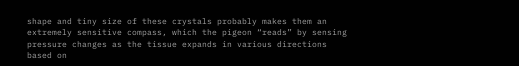shape and tiny size of these crystals probably makes them an extremely sensitive compass, which the pigeon “reads” by sensing pressure changes as the tissue expands in various directions based on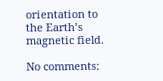orientation to the Earth’s magnetic field.

No comments: